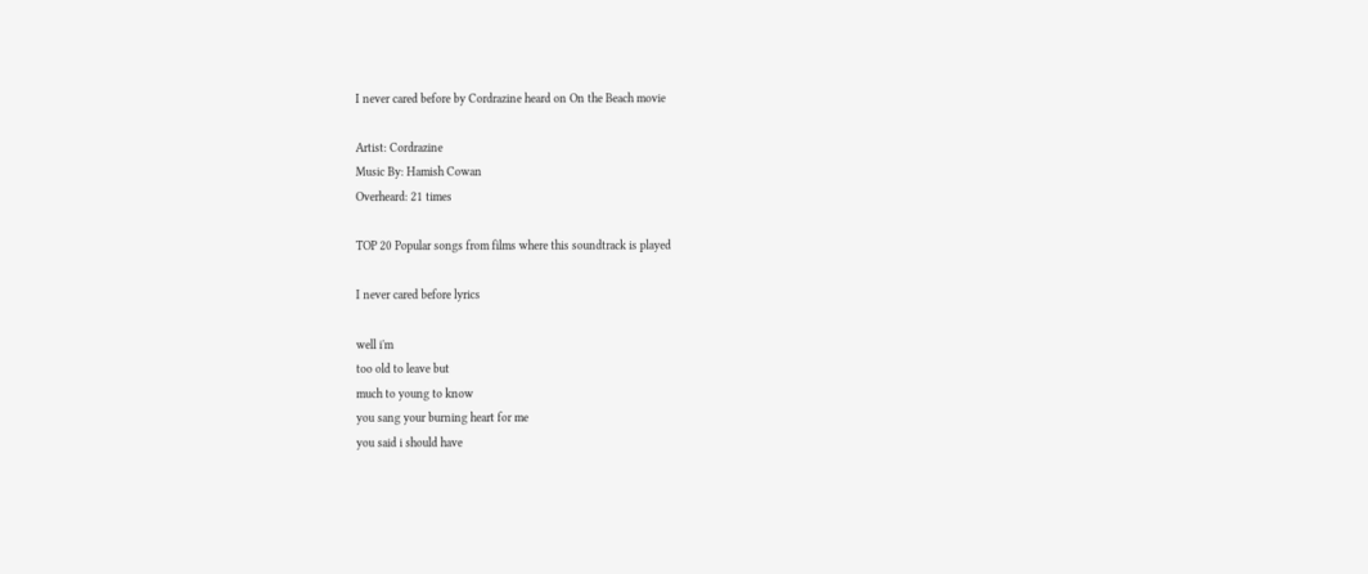I never cared before by Cordrazine heard on On the Beach movie

Artist: Cordrazine
Music By: Hamish Cowan
Overheard: 21 times

TOP 20 Popular songs from films where this soundtrack is played

I never cared before lyrics

well i'm
too old to leave but
much to young to know
you sang your burning heart for me
you said i should have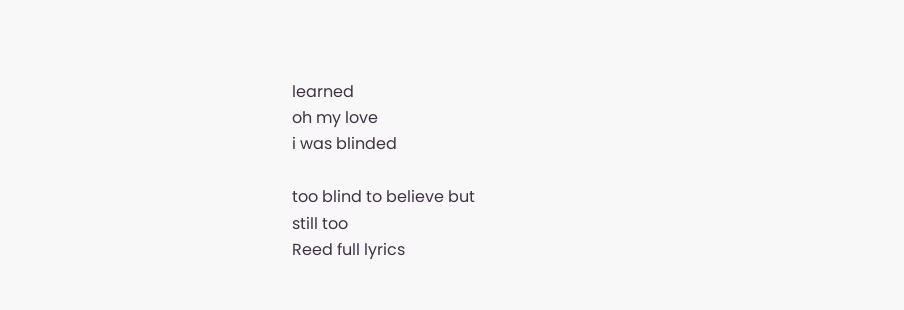learned
oh my love
i was blinded

too blind to believe but
still too
Reed full lyrics